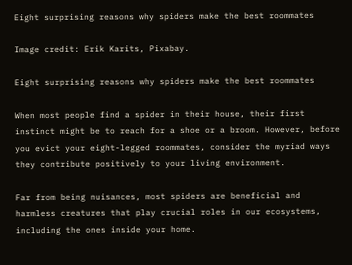Eight surprising reasons why spiders make the best roommates

Image credit: Erik Karits, Pixabay.

Eight surprising reasons why spiders make the best roommates

When most people find a spider in their house, their first instinct might be to reach for a shoe or a broom. However, before you evict your eight-legged roommates, consider the myriad ways they contribute positively to your living environment.

Far from being nuisances, most spiders are beneficial and harmless creatures that play crucial roles in our ecosystems, including the ones inside your home.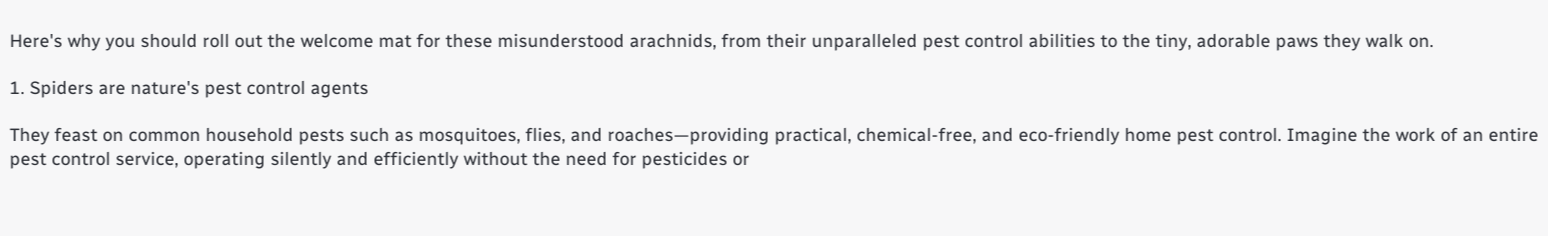Here's why you should roll out the welcome mat for these misunderstood arachnids, from their unparalleled pest control abilities to the tiny, adorable paws they walk on.

1. Spiders are nature's pest control agents

They feast on common household pests such as mosquitoes, flies, and roaches—providing practical, chemical-free, and eco-friendly home pest control. Imagine the work of an entire pest control service, operating silently and efficiently without the need for pesticides or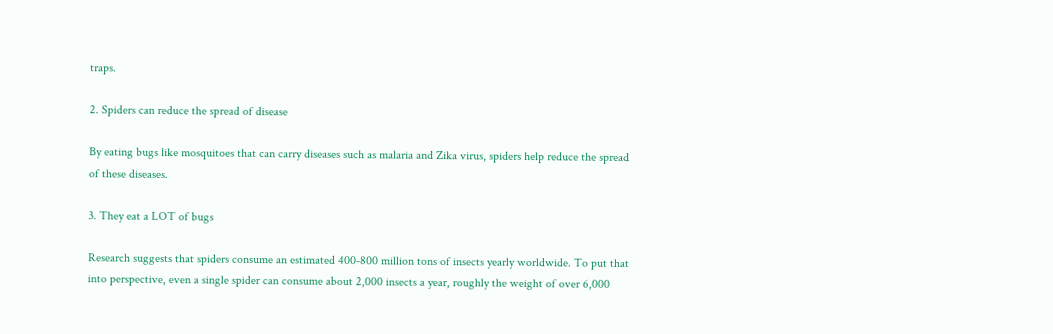traps.

2. Spiders can reduce the spread of disease

By eating bugs like mosquitoes that can carry diseases such as malaria and Zika virus, spiders help reduce the spread of these diseases.

3. They eat a LOT of bugs

Research suggests that spiders consume an estimated 400-800 million tons of insects yearly worldwide. To put that into perspective, even a single spider can consume about 2,000 insects a year, roughly the weight of over 6,000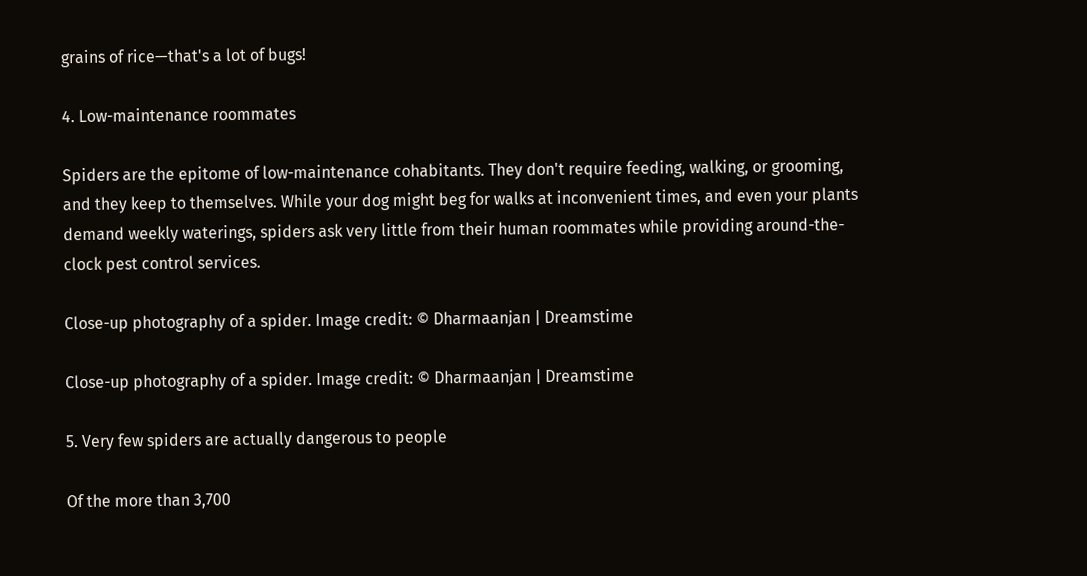grains of rice—that's a lot of bugs!

4. Low-maintenance roommates

Spiders are the epitome of low-maintenance cohabitants. They don't require feeding, walking, or grooming, and they keep to themselves. While your dog might beg for walks at inconvenient times, and even your plants demand weekly waterings, spiders ask very little from their human roommates while providing around-the-clock pest control services.

Close-up photography of a spider. Image credit: © Dharmaanjan | Dreamstime

Close-up photography of a spider. Image credit: © Dharmaanjan | Dreamstime

5. Very few spiders are actually dangerous to people

Of the more than 3,700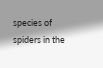species of spiders in the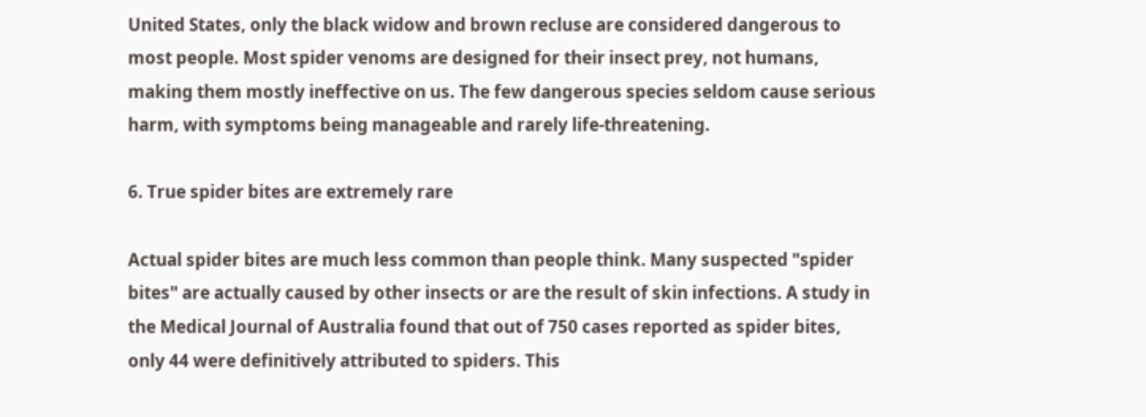United States, only the black widow and brown recluse are considered dangerous to most people. Most spider venoms are designed for their insect prey, not humans, making them mostly ineffective on us. The few dangerous species seldom cause serious harm, with symptoms being manageable and rarely life-threatening.

6. True spider bites are extremely rare

Actual spider bites are much less common than people think. Many suspected "spider bites" are actually caused by other insects or are the result of skin infections. A study in the Medical Journal of Australia found that out of 750 cases reported as spider bites, only 44 were definitively attributed to spiders. This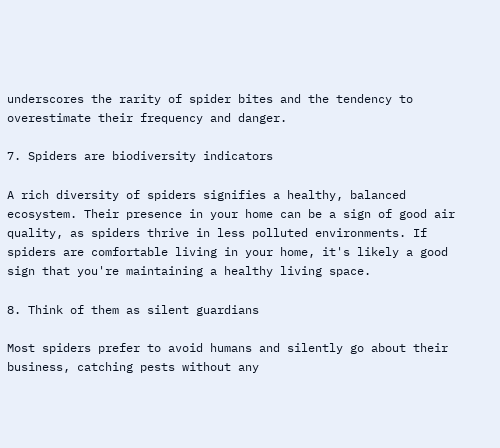underscores the rarity of spider bites and the tendency to overestimate their frequency and danger.

7. Spiders are biodiversity indicators

A rich diversity of spiders signifies a healthy, balanced ecosystem. Their presence in your home can be a sign of good air quality, as spiders thrive in less polluted environments. If spiders are comfortable living in your home, it's likely a good sign that you're maintaining a healthy living space.

8. Think of them as silent guardians

Most spiders prefer to avoid humans and silently go about their business, catching pests without any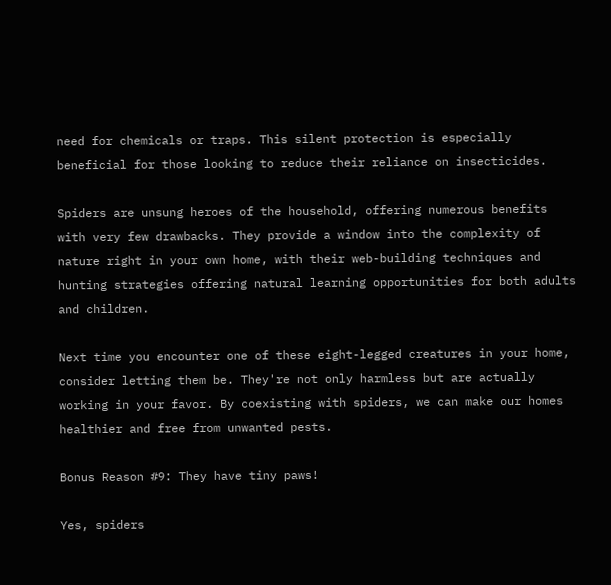need for chemicals or traps. This silent protection is especially beneficial for those looking to reduce their reliance on insecticides.

Spiders are unsung heroes of the household, offering numerous benefits with very few drawbacks. They provide a window into the complexity of nature right in your own home, with their web-building techniques and hunting strategies offering natural learning opportunities for both adults and children.

Next time you encounter one of these eight-legged creatures in your home, consider letting them be. They're not only harmless but are actually working in your favor. By coexisting with spiders, we can make our homes healthier and free from unwanted pests.

Bonus Reason #9: They have tiny paws!

Yes, spiders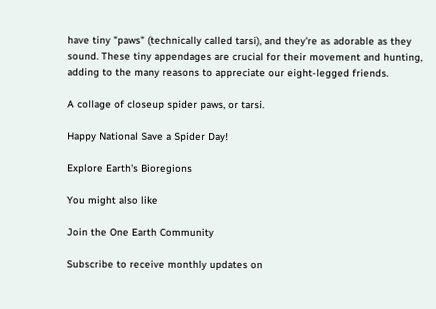have tiny "paws" (technically called tarsi), and they're as adorable as they sound. These tiny appendages are crucial for their movement and hunting, adding to the many reasons to appreciate our eight-legged friends.

A collage of closeup spider paws, or tarsi.

Happy National Save a Spider Day!

Explore Earth's Bioregions

You might also like

Join the One Earth Community

Subscribe to receive monthly updates on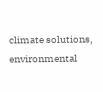climate solutions, environmental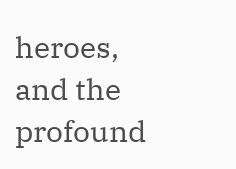heroes, and the profound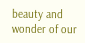beauty and wonder of our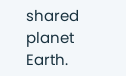shared planet Earth.